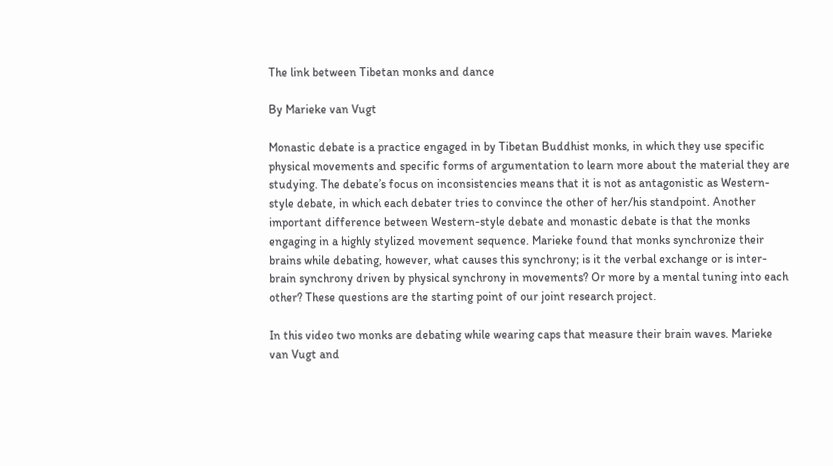The link between Tibetan monks and dance

By Marieke van Vugt

Monastic debate is a practice engaged in by Tibetan Buddhist monks, in which they use specific physical movements and specific forms of argumentation to learn more about the material they are studying. The debate’s focus on inconsistencies means that it is not as antagonistic as Western-style debate, in which each debater tries to convince the other of her/his standpoint. Another important difference between Western-style debate and monastic debate is that the monks engaging in a highly stylized movement sequence. Marieke found that monks synchronize their brains while debating, however, what causes this synchrony; is it the verbal exchange or is inter-brain synchrony driven by physical synchrony in movements? Or more by a mental tuning into each other? These questions are the starting point of our joint research project.

In this video two monks are debating while wearing caps that measure their brain waves. Marieke van Vugt and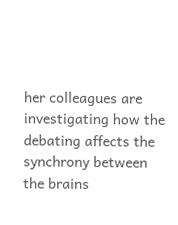her colleagues are investigating how the debating affects the synchrony between the brains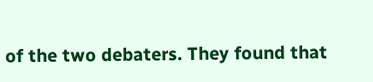of the two debaters. They found that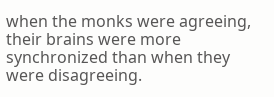when the monks were agreeing, their brains were more synchronized than when they were disagreeing.